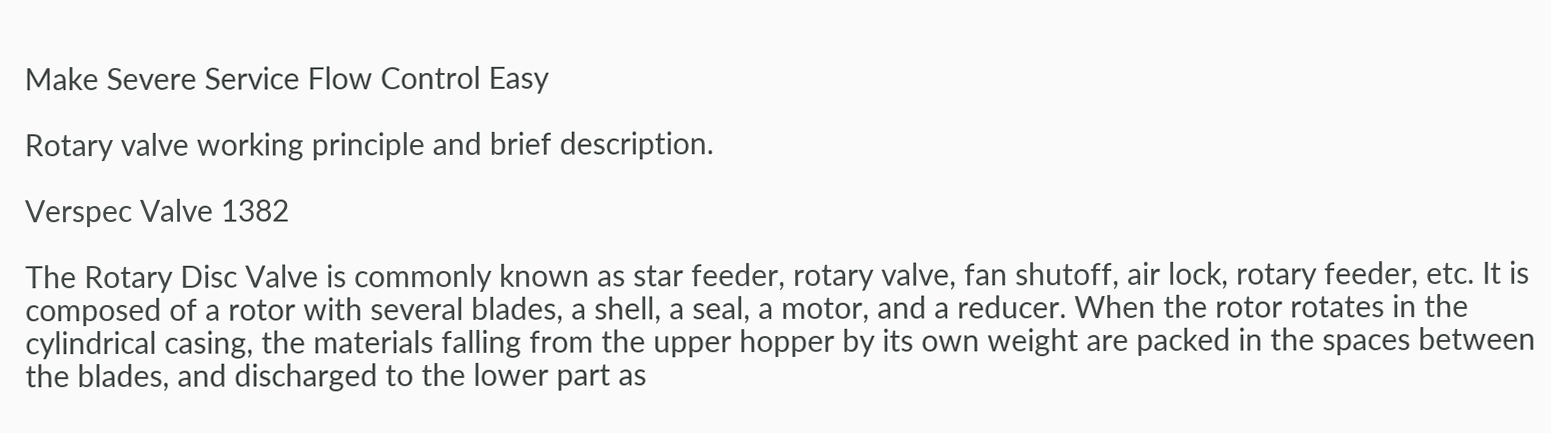Make Severe Service Flow Control Easy

Rotary valve working principle and brief description.

Verspec Valve 1382

The Rotary Disc Valve is commonly known as star feeder, rotary valve, fan shutoff, air lock, rotary feeder, etc. It is composed of a rotor with several blades, a shell, a seal, a motor, and a reducer. When the rotor rotates in the cylindrical casing, the materials falling from the upper hopper by its own weight are packed in the spaces between the blades, and discharged to the lower part as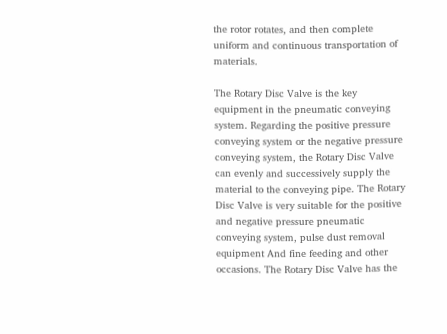the rotor rotates, and then complete uniform and continuous transportation of materials.

The Rotary Disc Valve is the key equipment in the pneumatic conveying system. Regarding the positive pressure conveying system or the negative pressure conveying system, the Rotary Disc Valve can evenly and successively supply the material to the conveying pipe. The Rotary Disc Valve is very suitable for the positive and negative pressure pneumatic conveying system, pulse dust removal equipment And fine feeding and other occasions. The Rotary Disc Valve has the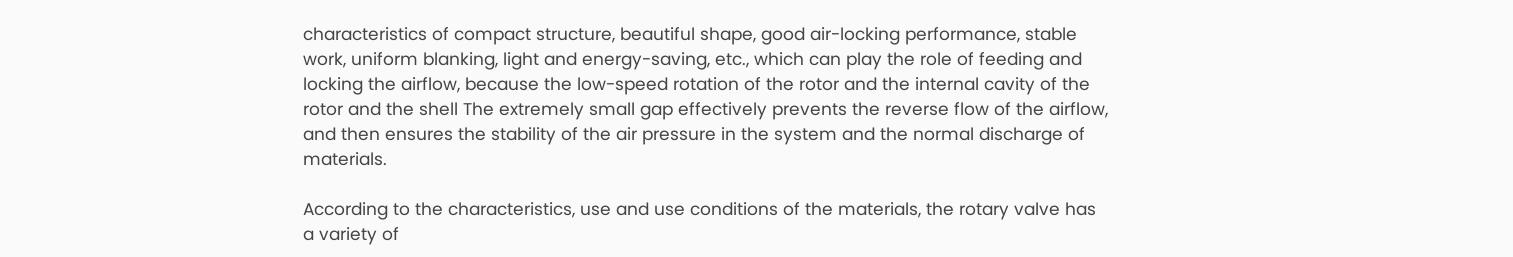characteristics of compact structure, beautiful shape, good air-locking performance, stable work, uniform blanking, light and energy-saving, etc., which can play the role of feeding and locking the airflow, because the low-speed rotation of the rotor and the internal cavity of the rotor and the shell The extremely small gap effectively prevents the reverse flow of the airflow, and then ensures the stability of the air pressure in the system and the normal discharge of materials.

According to the characteristics, use and use conditions of the materials, the rotary valve has a variety of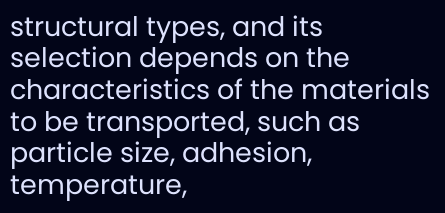structural types, and its selection depends on the characteristics of the materials to be transported, such as particle size, adhesion, temperature,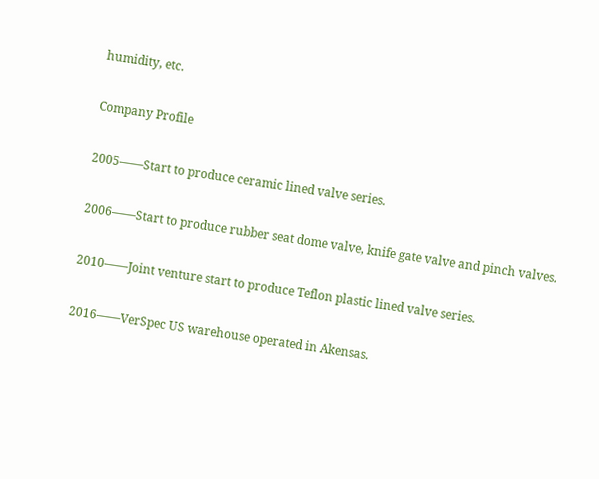humidity, etc.

Company Profile

2005——Start to produce ceramic lined valve series.

2006——Start to produce rubber seat dome valve, knife gate valve and pinch valves.

2010——Joint venture start to produce Teflon plastic lined valve series.

2016——VerSpec US warehouse operated in Akensas.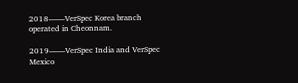2018——VerSpec Korea branch operated in Cheonnam.

2019——VerSpec India and VerSpec Mexico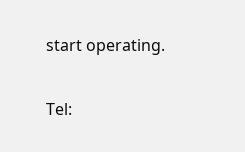start operating.

Tel: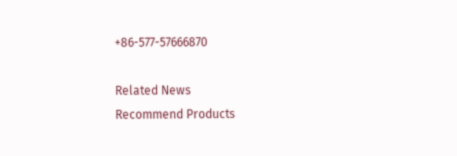+86-577-57666870

Related News
Recommend Products